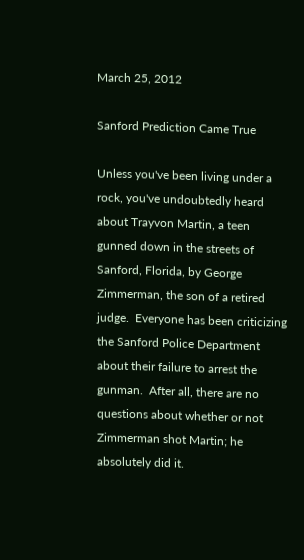March 25, 2012

Sanford Prediction Came True

Unless you've been living under a rock, you've undoubtedly heard about Trayvon Martin, a teen gunned down in the streets of Sanford, Florida, by George Zimmerman, the son of a retired judge.  Everyone has been criticizing the Sanford Police Department about their failure to arrest the gunman.  After all, there are no questions about whether or not Zimmerman shot Martin; he absolutely did it.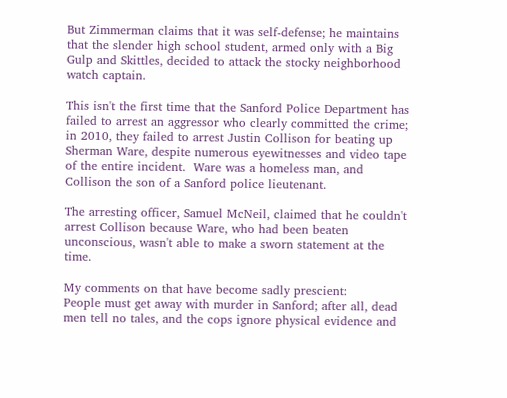But Zimmerman claims that it was self-defense; he maintains that the slender high school student, armed only with a Big Gulp and Skittles, decided to attack the stocky neighborhood watch captain.

This isn't the first time that the Sanford Police Department has failed to arrest an aggressor who clearly committed the crime; in 2010, they failed to arrest Justin Collison for beating up Sherman Ware, despite numerous eyewitnesses and video tape of the entire incident.  Ware was a homeless man, and Collison the son of a Sanford police lieutenant.

The arresting officer, Samuel McNeil, claimed that he couldn't arrest Collison because Ware, who had been beaten unconscious, wasn't able to make a sworn statement at the time.

My comments on that have become sadly prescient:
People must get away with murder in Sanford; after all, dead men tell no tales, and the cops ignore physical evidence and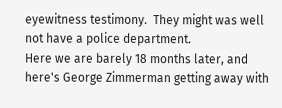eyewitness testimony.  They might was well not have a police department.
Here we are barely 18 months later, and here's George Zimmerman getting away with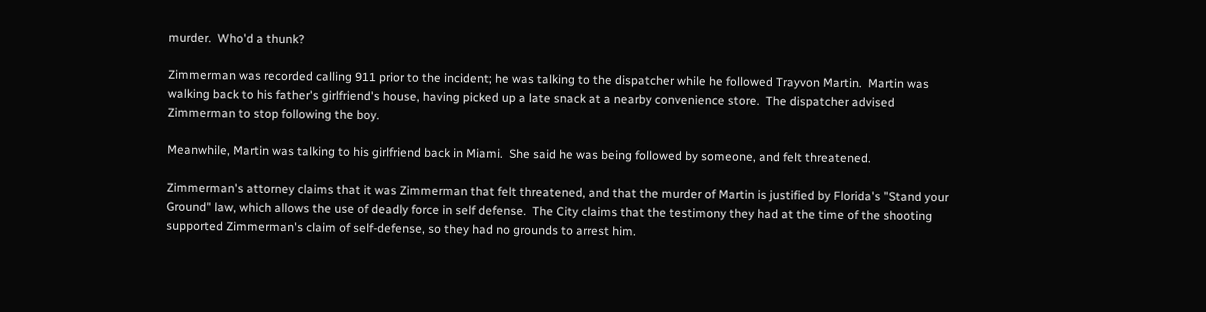murder.  Who'd a thunk?

Zimmerman was recorded calling 911 prior to the incident; he was talking to the dispatcher while he followed Trayvon Martin.  Martin was walking back to his father's girlfriend's house, having picked up a late snack at a nearby convenience store.  The dispatcher advised Zimmerman to stop following the boy.

Meanwhile, Martin was talking to his girlfriend back in Miami.  She said he was being followed by someone, and felt threatened.

Zimmerman's attorney claims that it was Zimmerman that felt threatened, and that the murder of Martin is justified by Florida's "Stand your Ground" law, which allows the use of deadly force in self defense.  The City claims that the testimony they had at the time of the shooting supported Zimmerman's claim of self-defense, so they had no grounds to arrest him.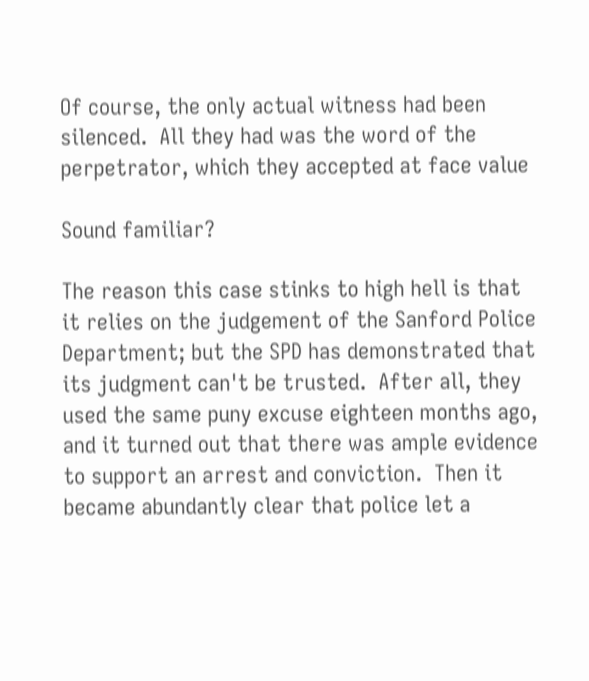Of course, the only actual witness had been silenced.  All they had was the word of the perpetrator, which they accepted at face value

Sound familiar?

The reason this case stinks to high hell is that it relies on the judgement of the Sanford Police Department; but the SPD has demonstrated that its judgment can't be trusted.  After all, they used the same puny excuse eighteen months ago, and it turned out that there was ample evidence to support an arrest and conviction.  Then it became abundantly clear that police let a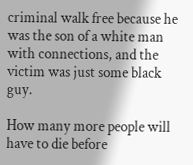criminal walk free because he was the son of a white man with connections, and the victim was just some black guy.

How many more people will have to die before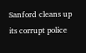Sanford cleans up its corrupt police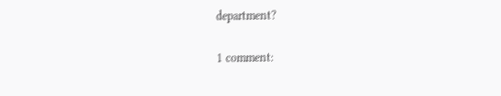department?

1 comment: